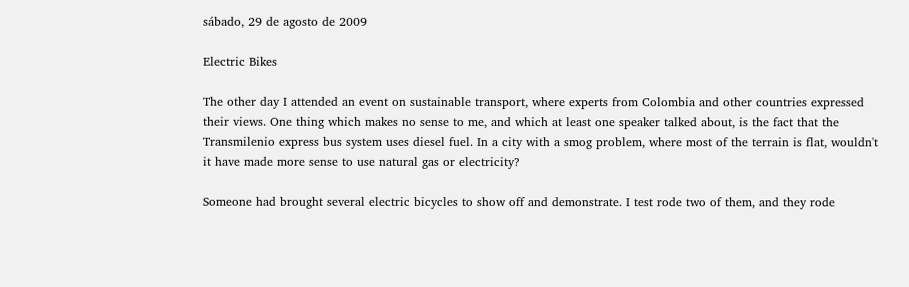sábado, 29 de agosto de 2009

Electric Bikes

The other day I attended an event on sustainable transport, where experts from Colombia and other countries expressed their views. One thing which makes no sense to me, and which at least one speaker talked about, is the fact that the Transmilenio express bus system uses diesel fuel. In a city with a smog problem, where most of the terrain is flat, wouldn't it have made more sense to use natural gas or electricity?

Someone had brought several electric bicycles to show off and demonstrate. I test rode two of them, and they rode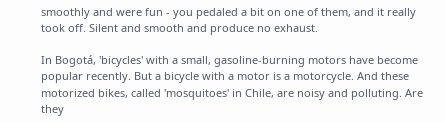smoothly and were fun - you pedaled a bit on one of them, and it really took off. Silent and smooth and produce no exhaust.

In Bogotá, 'bicycles' with a small, gasoline-burning motors have become popular recently. But a bicycle with a motor is a motorcycle. And these motorized bikes, called 'mosquitoes' in Chile, are noisy and polluting. Are they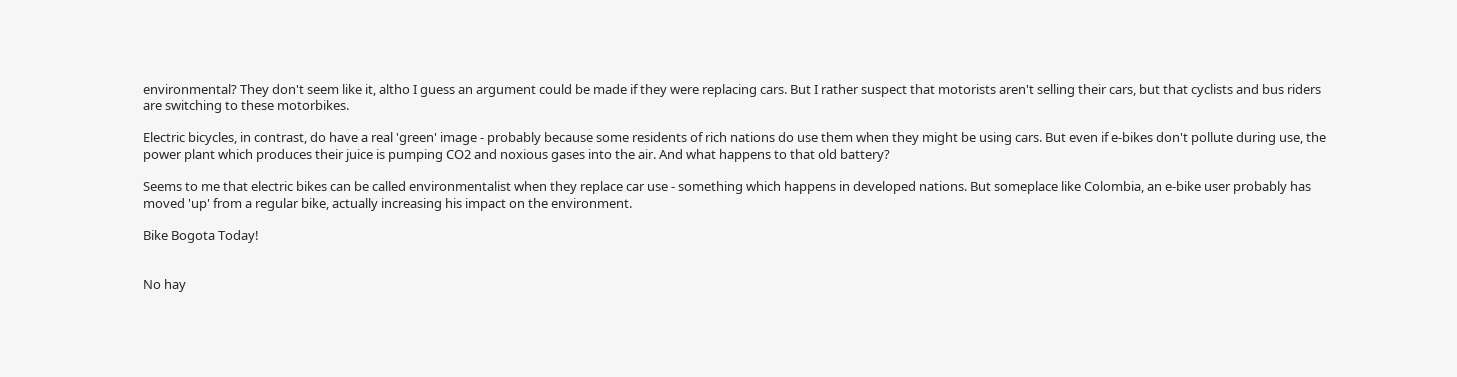environmental? They don't seem like it, altho I guess an argument could be made if they were replacing cars. But I rather suspect that motorists aren't selling their cars, but that cyclists and bus riders are switching to these motorbikes.

Electric bicycles, in contrast, do have a real 'green' image - probably because some residents of rich nations do use them when they might be using cars. But even if e-bikes don't pollute during use, the power plant which produces their juice is pumping CO2 and noxious gases into the air. And what happens to that old battery?

Seems to me that electric bikes can be called environmentalist when they replace car use - something which happens in developed nations. But someplace like Colombia, an e-bike user probably has moved 'up' from a regular bike, actually increasing his impact on the environment.

Bike Bogota Today!


No hay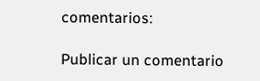comentarios:

Publicar un comentario